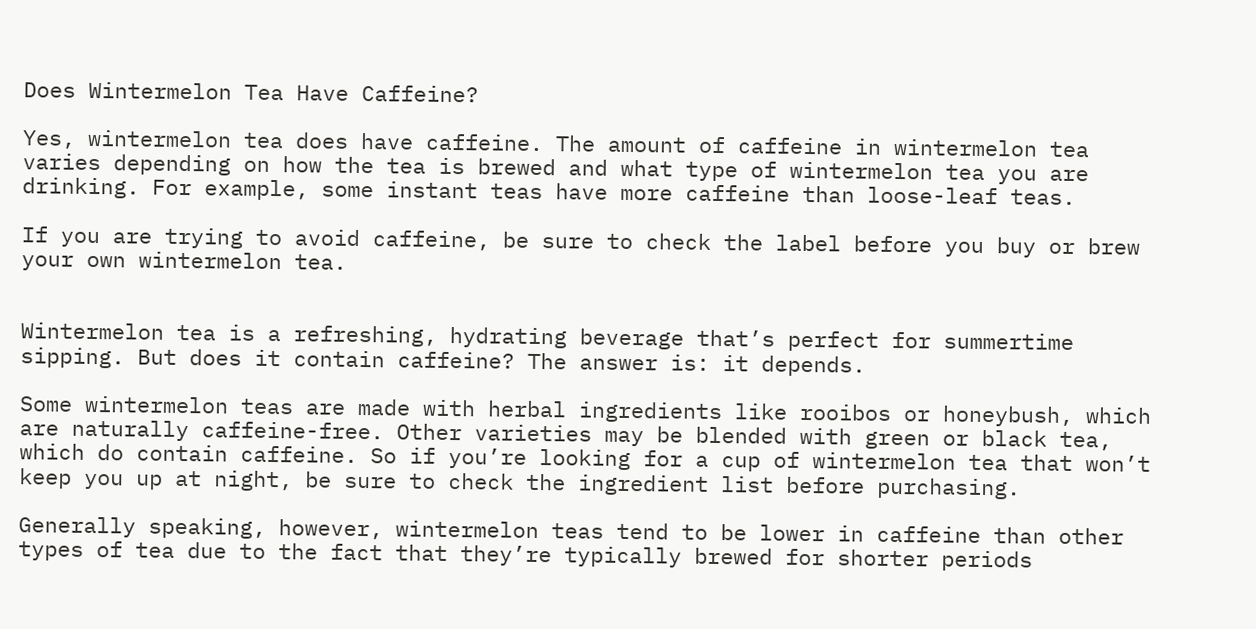Does Wintermelon Tea Have Caffeine?

Yes, wintermelon tea does have caffeine. The amount of caffeine in wintermelon tea varies depending on how the tea is brewed and what type of wintermelon tea you are drinking. For example, some instant teas have more caffeine than loose-leaf teas.

If you are trying to avoid caffeine, be sure to check the label before you buy or brew your own wintermelon tea.


Wintermelon tea is a refreshing, hydrating beverage that’s perfect for summertime sipping. But does it contain caffeine? The answer is: it depends.

Some wintermelon teas are made with herbal ingredients like rooibos or honeybush, which are naturally caffeine-free. Other varieties may be blended with green or black tea, which do contain caffeine. So if you’re looking for a cup of wintermelon tea that won’t keep you up at night, be sure to check the ingredient list before purchasing.

Generally speaking, however, wintermelon teas tend to be lower in caffeine than other types of tea due to the fact that they’re typically brewed for shorter periods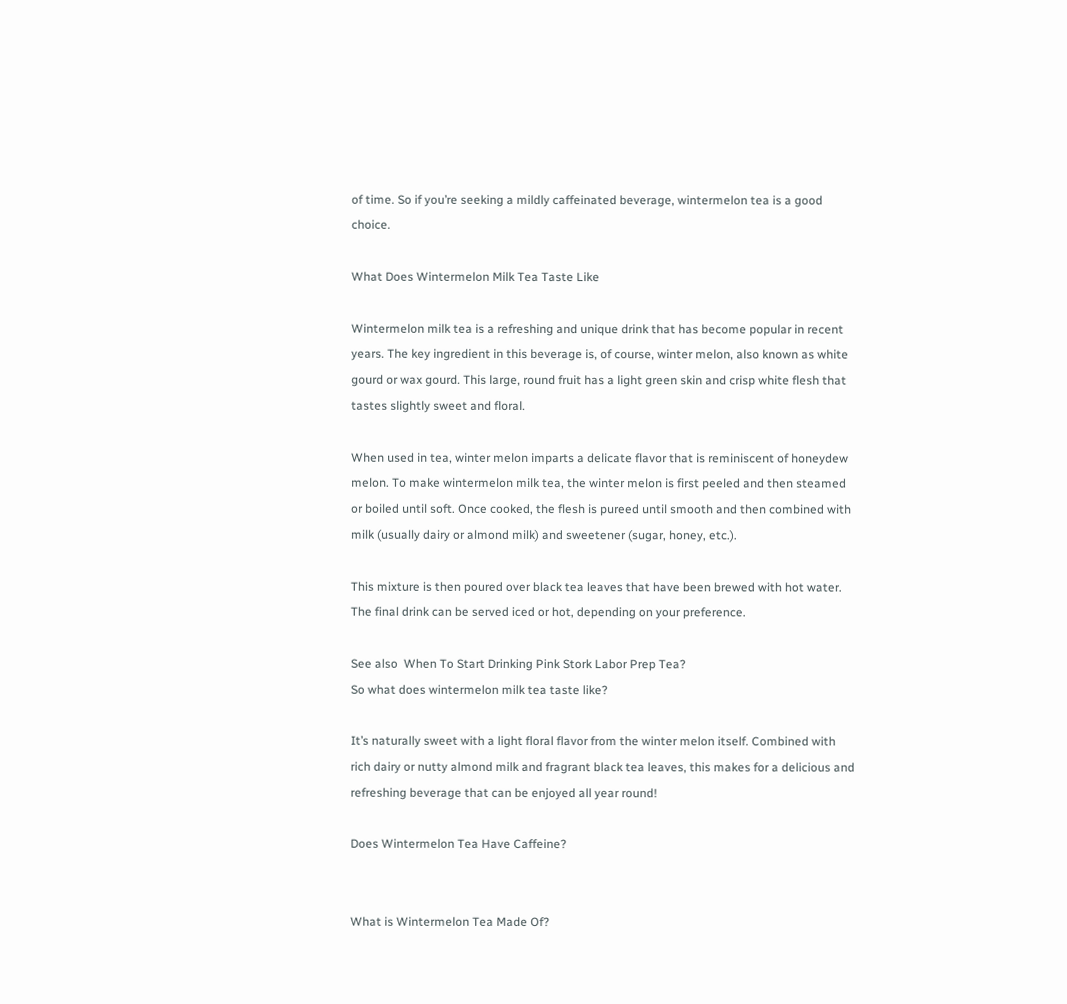of time. So if you’re seeking a mildly caffeinated beverage, wintermelon tea is a good choice.

What Does Wintermelon Milk Tea Taste Like

Wintermelon milk tea is a refreshing and unique drink that has become popular in recent years. The key ingredient in this beverage is, of course, winter melon, also known as white gourd or wax gourd. This large, round fruit has a light green skin and crisp white flesh that tastes slightly sweet and floral.

When used in tea, winter melon imparts a delicate flavor that is reminiscent of honeydew melon. To make wintermelon milk tea, the winter melon is first peeled and then steamed or boiled until soft. Once cooked, the flesh is pureed until smooth and then combined with milk (usually dairy or almond milk) and sweetener (sugar, honey, etc.).

This mixture is then poured over black tea leaves that have been brewed with hot water. The final drink can be served iced or hot, depending on your preference.

See also  When To Start Drinking Pink Stork Labor Prep Tea?
So what does wintermelon milk tea taste like?

It’s naturally sweet with a light floral flavor from the winter melon itself. Combined with rich dairy or nutty almond milk and fragrant black tea leaves, this makes for a delicious and refreshing beverage that can be enjoyed all year round!

Does Wintermelon Tea Have Caffeine?


What is Wintermelon Tea Made Of?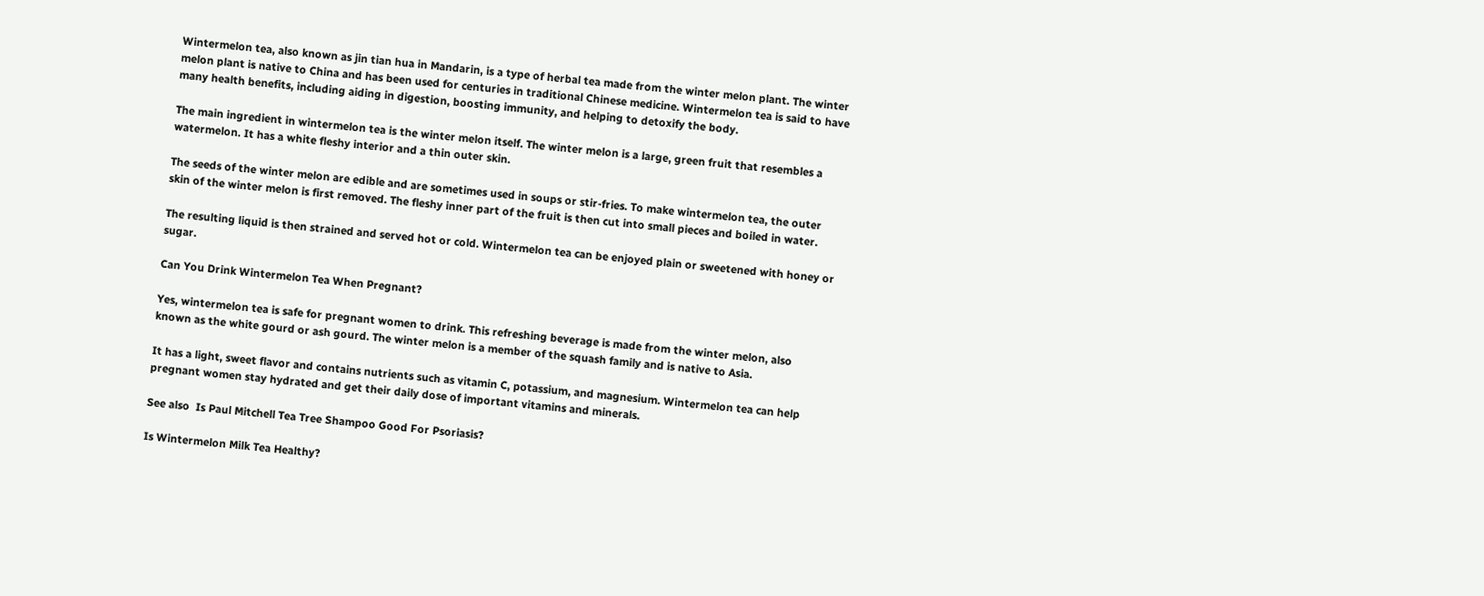Wintermelon tea, also known as jin tian hua in Mandarin, is a type of herbal tea made from the winter melon plant. The winter melon plant is native to China and has been used for centuries in traditional Chinese medicine. Wintermelon tea is said to have many health benefits, including aiding in digestion, boosting immunity, and helping to detoxify the body.

The main ingredient in wintermelon tea is the winter melon itself. The winter melon is a large, green fruit that resembles a watermelon. It has a white fleshy interior and a thin outer skin.

The seeds of the winter melon are edible and are sometimes used in soups or stir-fries. To make wintermelon tea, the outer skin of the winter melon is first removed. The fleshy inner part of the fruit is then cut into small pieces and boiled in water.

The resulting liquid is then strained and served hot or cold. Wintermelon tea can be enjoyed plain or sweetened with honey or sugar.

Can You Drink Wintermelon Tea When Pregnant?

Yes, wintermelon tea is safe for pregnant women to drink. This refreshing beverage is made from the winter melon, also known as the white gourd or ash gourd. The winter melon is a member of the squash family and is native to Asia.

It has a light, sweet flavor and contains nutrients such as vitamin C, potassium, and magnesium. Wintermelon tea can help pregnant women stay hydrated and get their daily dose of important vitamins and minerals.

See also  Is Paul Mitchell Tea Tree Shampoo Good For Psoriasis?

Is Wintermelon Milk Tea Healthy?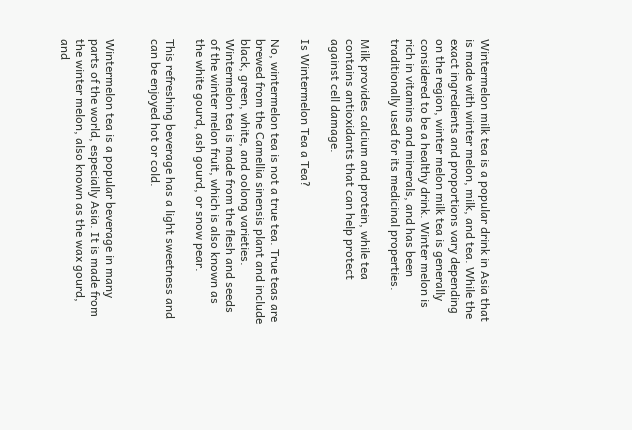Wintermelon milk tea is a popular drink in Asia that is made with winter melon, milk, and tea. While the exact ingredients and proportions vary depending on the region, winter melon milk tea is generally considered to be a healthy drink. Winter melon is rich in vitamins and minerals, and has been traditionally used for its medicinal properties.

Milk provides calcium and protein, while tea contains antioxidants that can help protect against cell damage.

Is Wintermelon Tea a Tea?

No, wintermelon tea is not a true tea. True teas are brewed from the Camellia sinensis plant and include black, green, white, and oolong varieties. Wintermelon tea is made from the flesh and seeds of the winter melon fruit, which is also known as the white gourd, ash gourd, or snow pear.

This refreshing beverage has a light sweetness and can be enjoyed hot or cold.


Wintermelon tea is a popular beverage in many parts of the world, especially Asia. It is made from the winter melon, also known as the wax gourd, and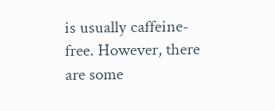is usually caffeine-free. However, there are some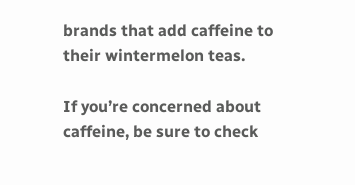brands that add caffeine to their wintermelon teas.

If you’re concerned about caffeine, be sure to check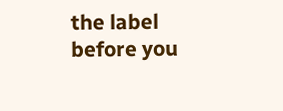the label before you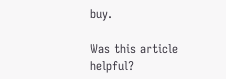buy.

Was this article helpful?